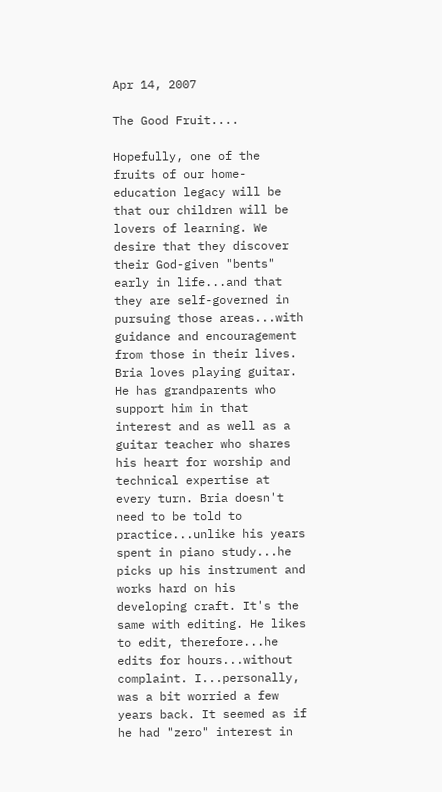Apr 14, 2007

The Good Fruit....

Hopefully, one of the fruits of our home-education legacy will be that our children will be lovers of learning. We desire that they discover their God-given "bents" early in life...and that they are self-governed in pursuing those areas...with guidance and encouragement from those in their lives. Bria loves playing guitar. He has grandparents who support him in that interest and as well as a guitar teacher who shares his heart for worship and technical expertise at every turn. Bria doesn't need to be told to practice...unlike his years spent in piano study...he picks up his instrument and works hard on his developing craft. It's the same with editing. He likes to edit, therefore...he edits for hours...without complaint. I...personally, was a bit worried a few years back. It seemed as if he had "zero" interest in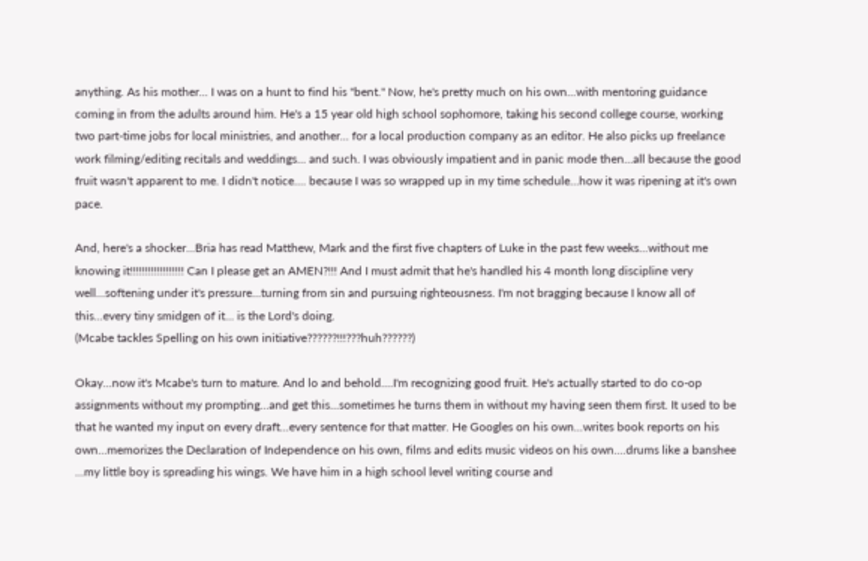anything. As his mother... I was on a hunt to find his "bent." Now, he's pretty much on his own...with mentoring guidance coming in from the adults around him. He's a 15 year old high school sophomore, taking his second college course, working two part-time jobs for local ministries, and another... for a local production company as an editor. He also picks up freelance work filming/editing recitals and weddings... and such. I was obviously impatient and in panic mode then...all because the good fruit wasn't apparent to me. I didn't notice.... because I was so wrapped up in my time schedule...how it was ripening at it's own pace.

And, here's a shocker...Bria has read Matthew, Mark and the first five chapters of Luke in the past few weeks...without me knowing it!!!!!!!!!!!!!!!!!! Can I please get an AMEN?!!! And I must admit that he's handled his 4 month long discipline very well...softening under it's pressure...turning from sin and pursuing righteousness. I'm not bragging because I know all of this...every tiny smidgen of it... is the Lord's doing.
(Mcabe tackles Spelling on his own initiative??????!!!???huh??????)

Okay...now it's Mcabe's turn to mature. And lo and behold....I'm recognizing good fruit. He's actually started to do co-op assignments without my prompting...and get this...sometimes he turns them in without my having seen them first. It used to be that he wanted my input on every draft...every sentence for that matter. He Googles on his own...writes book reports on his own...memorizes the Declaration of Independence on his own, films and edits music videos on his own....drums like a banshee ...my little boy is spreading his wings. We have him in a high school level writing course and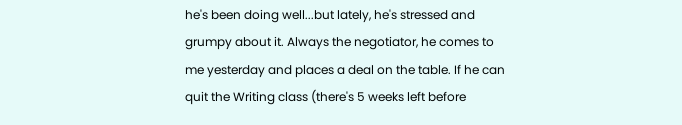he's been doing well...but lately, he's stressed and grumpy about it. Always the negotiator, he comes to me yesterday and places a deal on the table. If he can quit the Writing class (there's 5 weeks left before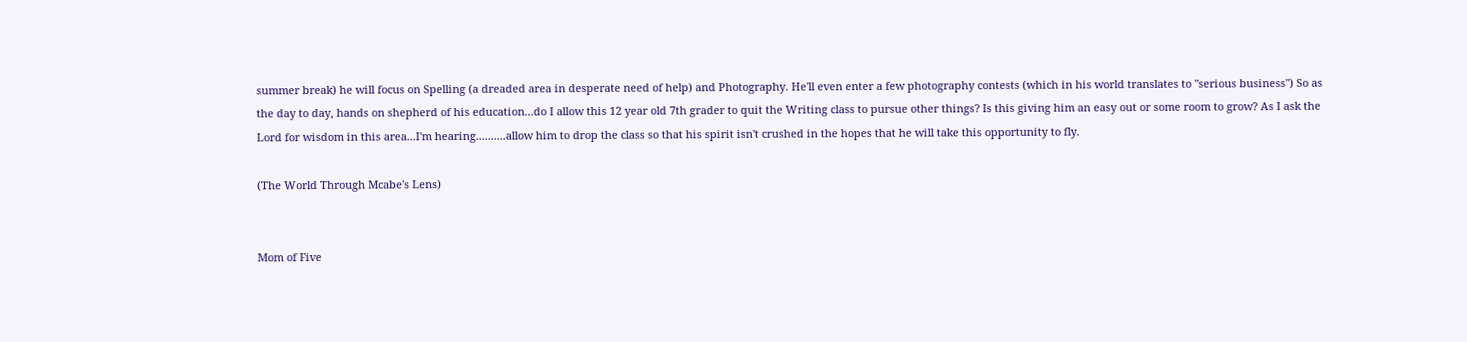summer break) he will focus on Spelling (a dreaded area in desperate need of help) and Photography. He'll even enter a few photography contests (which in his world translates to "serious business") So as the day to day, hands on shepherd of his education...do I allow this 12 year old 7th grader to quit the Writing class to pursue other things? Is this giving him an easy out or some room to grow? As I ask the Lord for wisdom in this area...I'm hearing..........allow him to drop the class so that his spirit isn't crushed in the hopes that he will take this opportunity to fly.

(The World Through Mcabe's Lens)


Mom of Five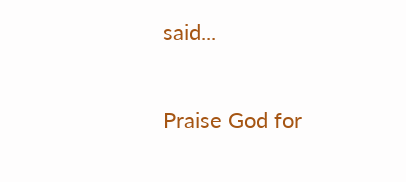said...

Praise God for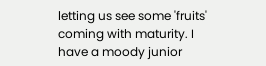letting us see some 'fruits' coming with maturity. I have a moody junior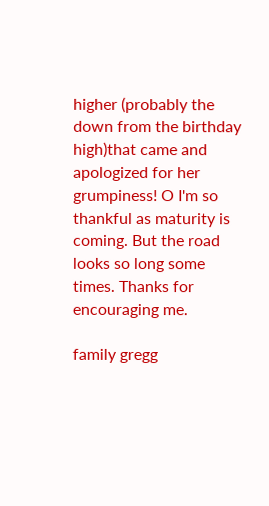higher (probably the down from the birthday high)that came and apologized for her grumpiness! O I'm so thankful as maturity is coming. But the road looks so long some times. Thanks for encouraging me.

family gregg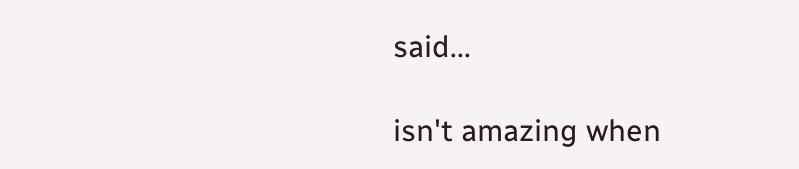said...

isn't amazing when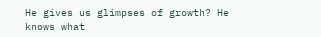He gives us glimpses of growth? He knows what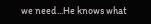we need...He knows what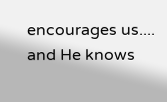encourages us.... and He knows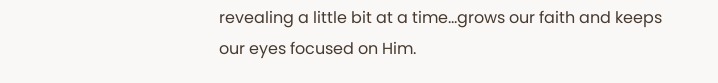revealing a little bit at a time...grows our faith and keeps our eyes focused on Him.